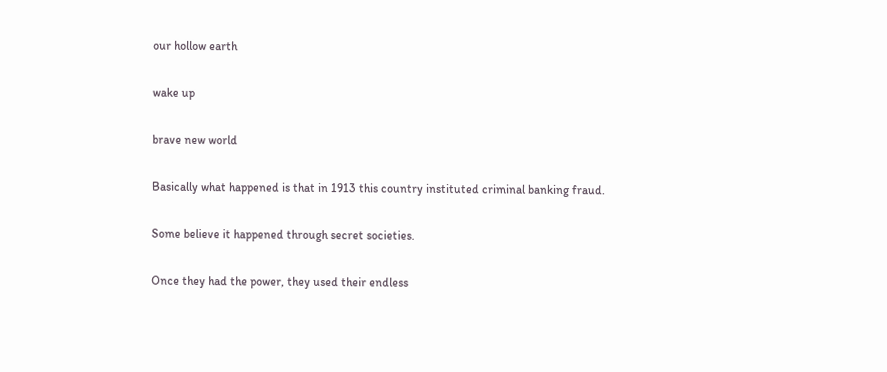our hollow earth

wake up

brave new world

Basically what happened is that in 1913 this country instituted criminal banking fraud.

Some believe it happened through secret societies.

Once they had the power, they used their endless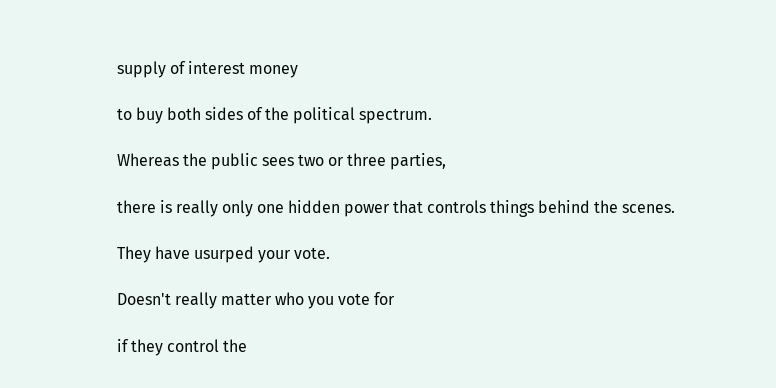supply of interest money

to buy both sides of the political spectrum.

Whereas the public sees two or three parties,

there is really only one hidden power that controls things behind the scenes.

They have usurped your vote.

Doesn't really matter who you vote for

if they control the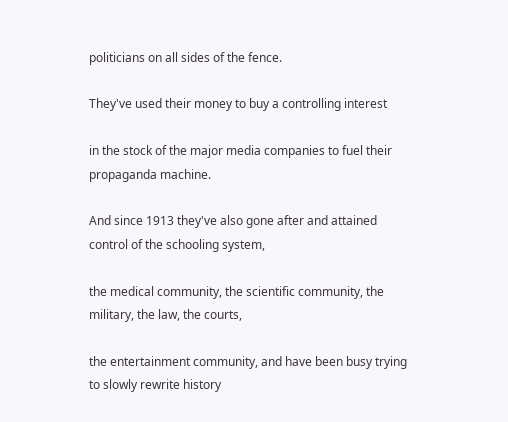politicians on all sides of the fence.

They've used their money to buy a controlling interest

in the stock of the major media companies to fuel their propaganda machine.

And since 1913 they've also gone after and attained control of the schooling system,

the medical community, the scientific community, the military, the law, the courts,

the entertainment community, and have been busy trying to slowly rewrite history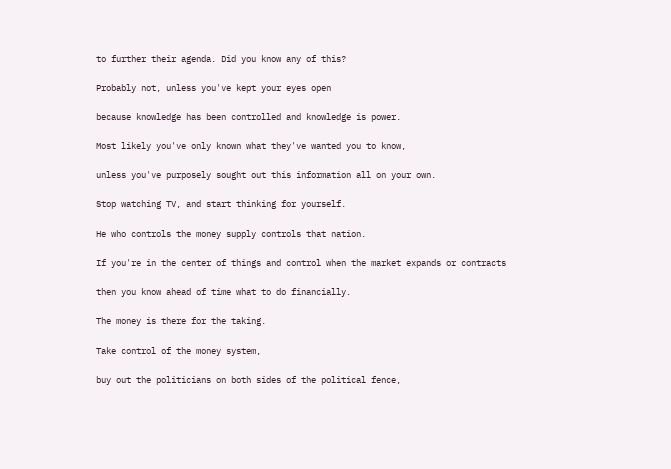to further their agenda. Did you know any of this?

Probably not, unless you've kept your eyes open

because knowledge has been controlled and knowledge is power.

Most likely you've only known what they've wanted you to know,

unless you've purposely sought out this information all on your own.

Stop watching TV, and start thinking for yourself.

He who controls the money supply controls that nation.

If you're in the center of things and control when the market expands or contracts

then you know ahead of time what to do financially.

The money is there for the taking.

Take control of the money system,

buy out the politicians on both sides of the political fence,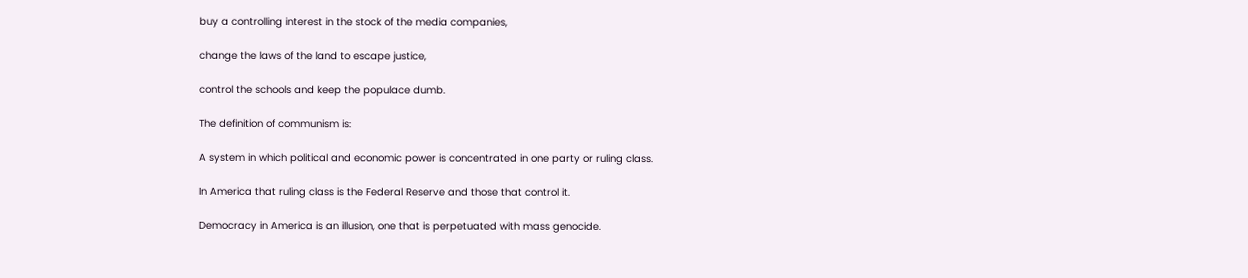buy a controlling interest in the stock of the media companies,

change the laws of the land to escape justice,

control the schools and keep the populace dumb.

The definition of communism is:

A system in which political and economic power is concentrated in one party or ruling class.

In America that ruling class is the Federal Reserve and those that control it.

Democracy in America is an illusion, one that is perpetuated with mass genocide.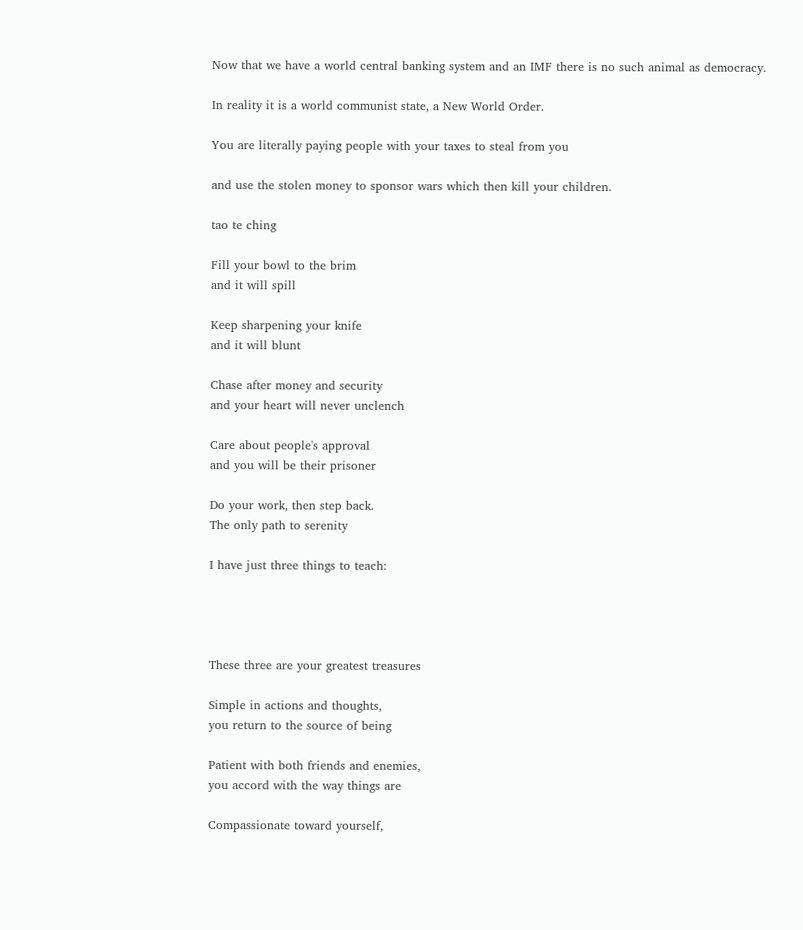Now that we have a world central banking system and an IMF there is no such animal as democracy.

In reality it is a world communist state, a New World Order.

You are literally paying people with your taxes to steal from you

and use the stolen money to sponsor wars which then kill your children.

tao te ching

Fill your bowl to the brim
and it will spill

Keep sharpening your knife
and it will blunt

Chase after money and security
and your heart will never unclench

Care about people's approval
and you will be their prisoner

Do your work, then step back.
The only path to serenity

I have just three things to teach:




These three are your greatest treasures

Simple in actions and thoughts,
you return to the source of being

Patient with both friends and enemies,
you accord with the way things are

Compassionate toward yourself,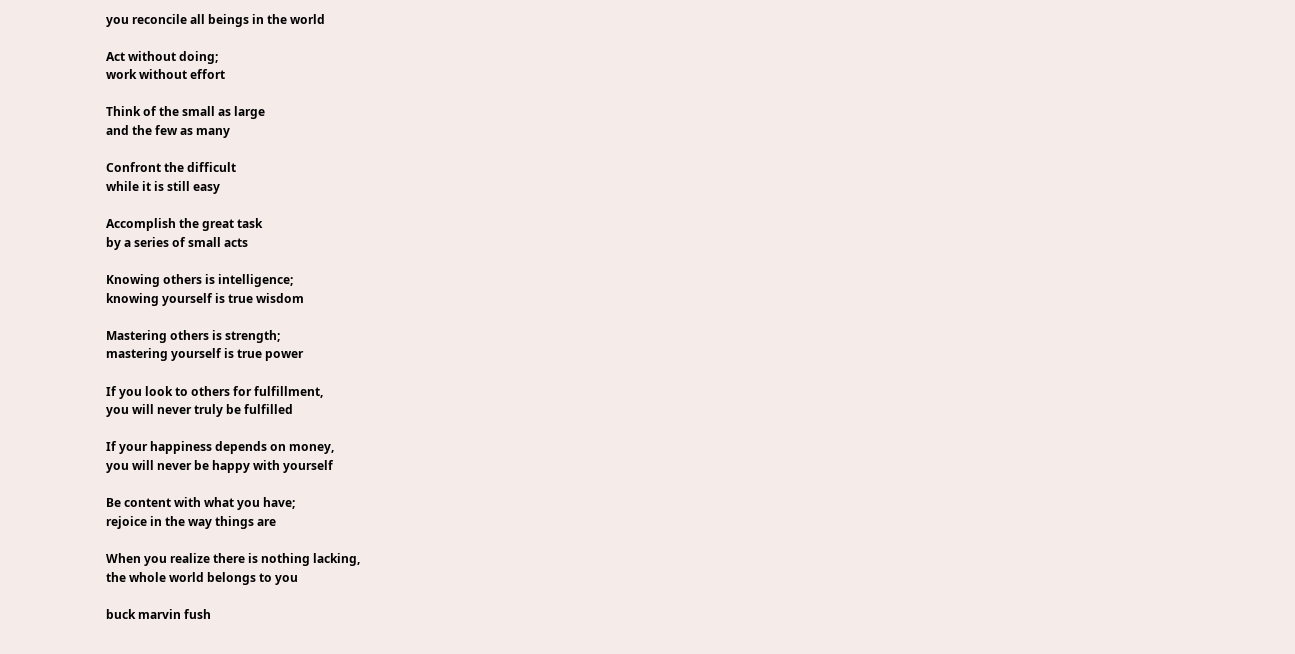you reconcile all beings in the world

Act without doing;
work without effort

Think of the small as large
and the few as many

Confront the difficult
while it is still easy

Accomplish the great task
by a series of small acts

Knowing others is intelligence;
knowing yourself is true wisdom

Mastering others is strength;
mastering yourself is true power

If you look to others for fulfillment,
you will never truly be fulfilled

If your happiness depends on money,
you will never be happy with yourself

Be content with what you have;
rejoice in the way things are

When you realize there is nothing lacking,
the whole world belongs to you

buck marvin fush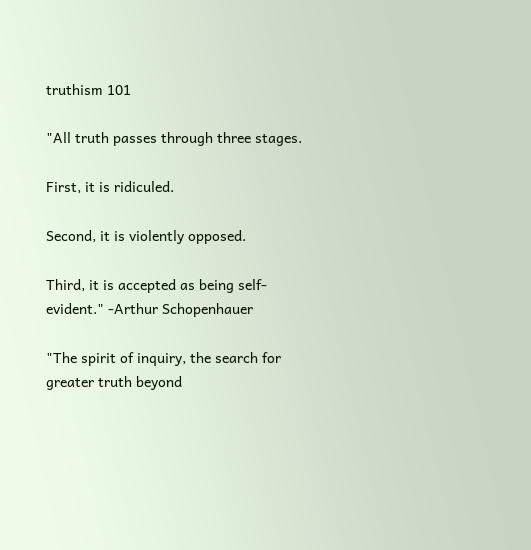truthism 101

"All truth passes through three stages.

First, it is ridiculed.

Second, it is violently opposed.

Third, it is accepted as being self-evident." -Arthur Schopenhauer

"The spirit of inquiry, the search for greater truth beyond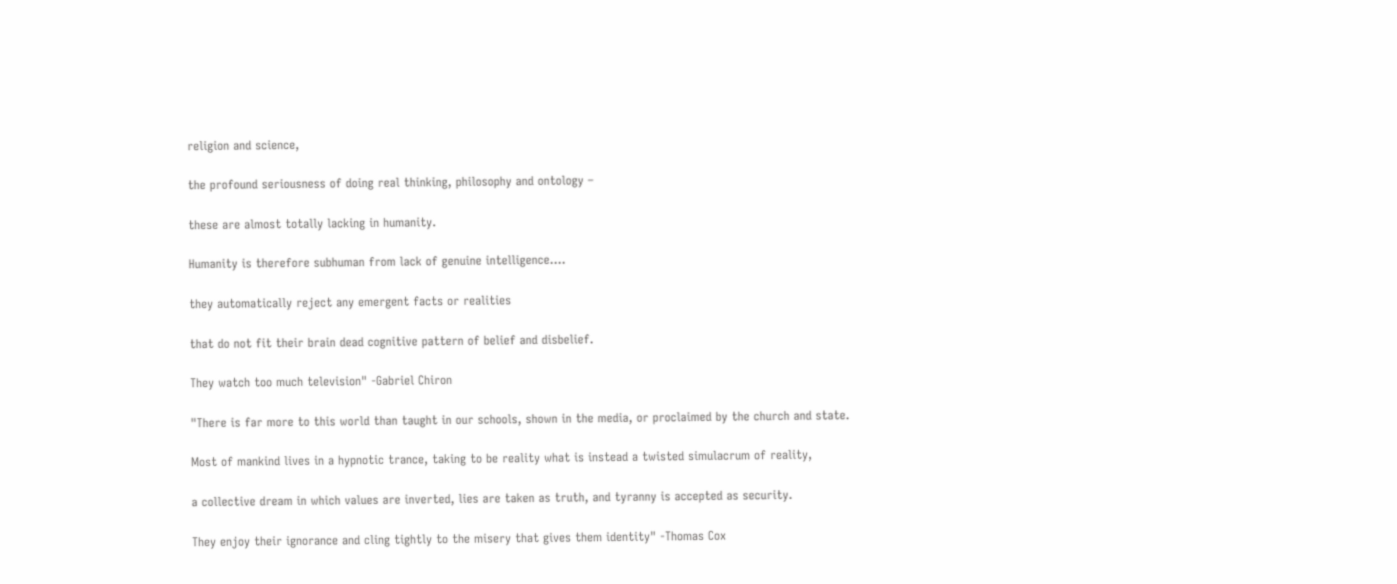religion and science,

the profound seriousness of doing real thinking, philosophy and ontology –

these are almost totally lacking in humanity.

Humanity is therefore subhuman from lack of genuine intelligence....

they automatically reject any emergent facts or realities

that do not fit their brain dead cognitive pattern of belief and disbelief.

They watch too much television" -Gabriel Chiron

"There is far more to this world than taught in our schools, shown in the media, or proclaimed by the church and state.

Most of mankind lives in a hypnotic trance, taking to be reality what is instead a twisted simulacrum of reality,

a collective dream in which values are inverted, lies are taken as truth, and tyranny is accepted as security.

They enjoy their ignorance and cling tightly to the misery that gives them identity" -Thomas Cox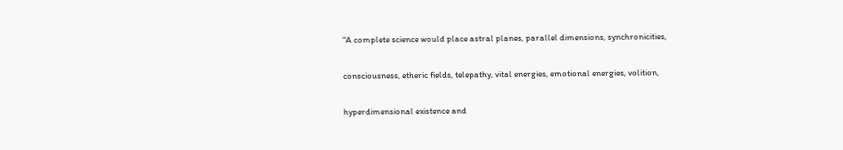"A complete science would place astral planes, parallel dimensions, synchronicities,

consciousness, etheric fields, telepathy, vital energies, emotional energies, volition,

hyperdimensional existence and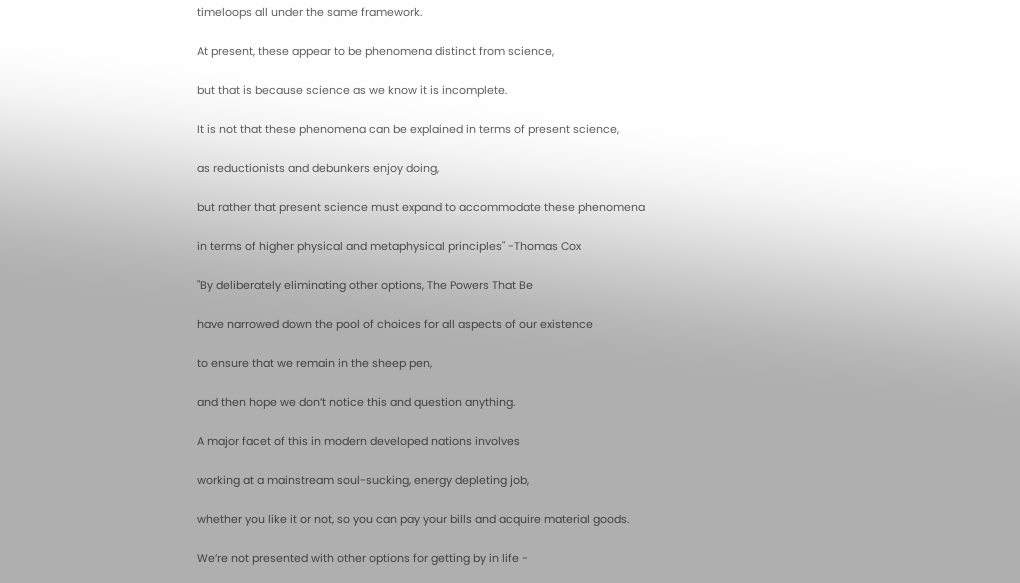timeloops all under the same framework.

At present, these appear to be phenomena distinct from science,

but that is because science as we know it is incomplete.

It is not that these phenomena can be explained in terms of present science,

as reductionists and debunkers enjoy doing,

but rather that present science must expand to accommodate these phenomena

in terms of higher physical and metaphysical principles" -Thomas Cox

"By deliberately eliminating other options, The Powers That Be

have narrowed down the pool of choices for all aspects of our existence

to ensure that we remain in the sheep pen,

and then hope we don’t notice this and question anything.

A major facet of this in modern developed nations involves

working at a mainstream soul-sucking, energy depleting job,

whether you like it or not, so you can pay your bills and acquire material goods.

We’re not presented with other options for getting by in life -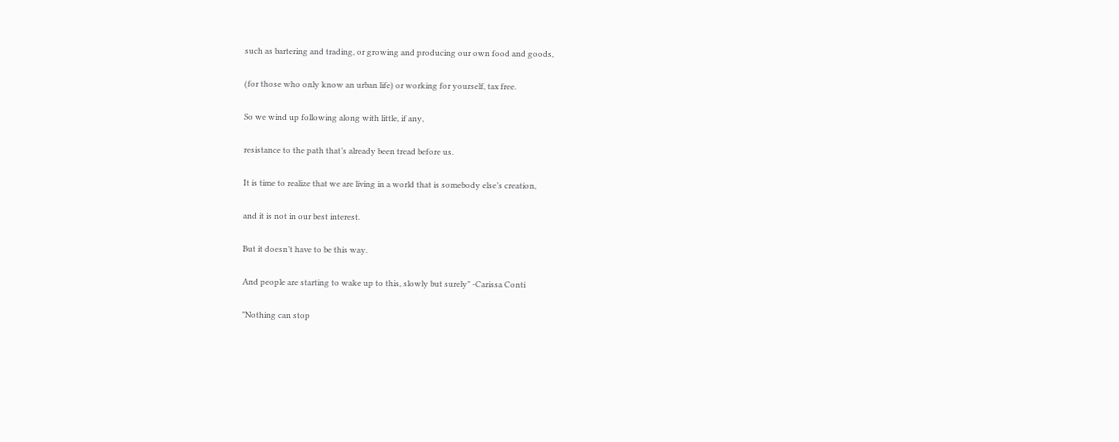such as bartering and trading, or growing and producing our own food and goods,

(for those who only know an urban life) or working for yourself, tax free.

So we wind up following along with little, if any,

resistance to the path that’s already been tread before us.

It is time to realize that we are living in a world that is somebody else’s creation,

and it is not in our best interest.

But it doesn’t have to be this way.

And people are starting to wake up to this, slowly but surely" -Carissa Conti

"Nothing can stop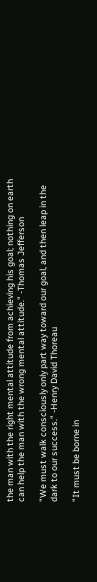the man with the right mental attitude from achieving his goal; nothing on earth can help the man with the wrong mental attitude." -Thomas Jefferson

"We must walk consciously only part way toward our goal, and then leap in the dark to our success." -Henry David Thoreau

"It must be borne in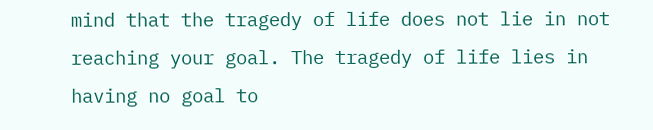mind that the tragedy of life does not lie in not reaching your goal. The tragedy of life lies in having no goal to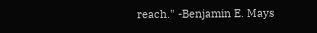reach." -Benjamin E. Mays